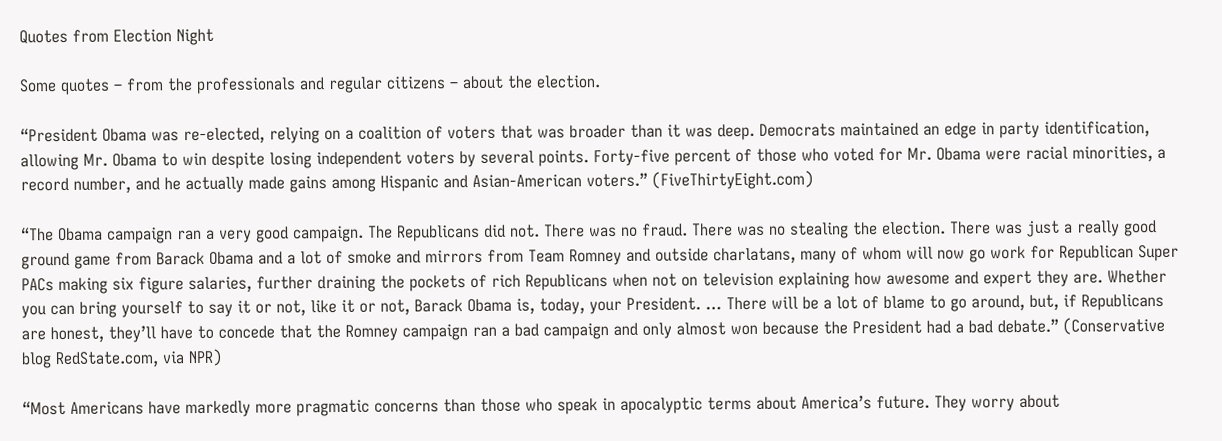Quotes from Election Night

Some quotes – from the professionals and regular citizens – about the election.

“President Obama was re-elected, relying on a coalition of voters that was broader than it was deep. Democrats maintained an edge in party identification, allowing Mr. Obama to win despite losing independent voters by several points. Forty-five percent of those who voted for Mr. Obama were racial minorities, a record number, and he actually made gains among Hispanic and Asian-American voters.” (FiveThirtyEight.com)

“The Obama campaign ran a very good campaign. The Republicans did not. There was no fraud. There was no stealing the election. There was just a really good ground game from Barack Obama and a lot of smoke and mirrors from Team Romney and outside charlatans, many of whom will now go work for Republican Super PACs making six figure salaries, further draining the pockets of rich Republicans when not on television explaining how awesome and expert they are. Whether you can bring yourself to say it or not, like it or not, Barack Obama is, today, your President. … There will be a lot of blame to go around, but, if Republicans are honest, they’ll have to concede that the Romney campaign ran a bad campaign and only almost won because the President had a bad debate.” (Conservative blog RedState.com, via NPR)

“Most Americans have markedly more pragmatic concerns than those who speak in apocalyptic terms about America’s future. They worry about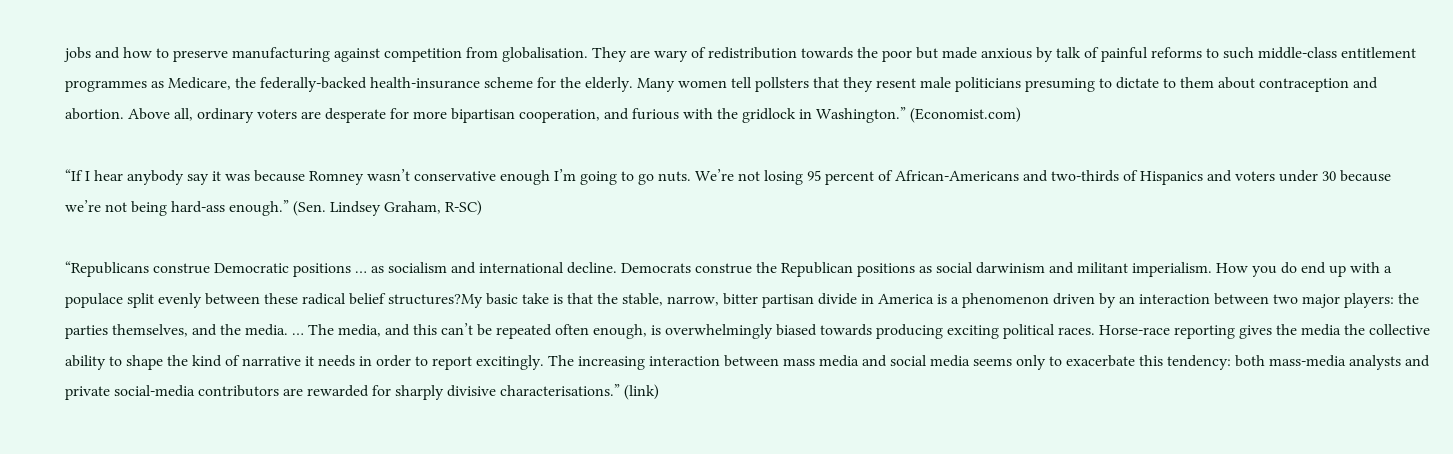jobs and how to preserve manufacturing against competition from globalisation. They are wary of redistribution towards the poor but made anxious by talk of painful reforms to such middle-class entitlement programmes as Medicare, the federally-backed health-insurance scheme for the elderly. Many women tell pollsters that they resent male politicians presuming to dictate to them about contraception and abortion. Above all, ordinary voters are desperate for more bipartisan cooperation, and furious with the gridlock in Washington.” (Economist.com)

“If I hear anybody say it was because Romney wasn’t conservative enough I’m going to go nuts. We’re not losing 95 percent of African-Americans and two-thirds of Hispanics and voters under 30 because we’re not being hard-ass enough.” (Sen. Lindsey Graham, R-SC)

“Republicans construe Democratic positions … as socialism and international decline. Democrats construe the Republican positions as social darwinism and militant imperialism. How you do end up with a populace split evenly between these radical belief structures?My basic take is that the stable, narrow, bitter partisan divide in America is a phenomenon driven by an interaction between two major players: the parties themselves, and the media. … The media, and this can’t be repeated often enough, is overwhelmingly biased towards producing exciting political races. Horse-race reporting gives the media the collective ability to shape the kind of narrative it needs in order to report excitingly. The increasing interaction between mass media and social media seems only to exacerbate this tendency: both mass-media analysts and private social-media contributors are rewarded for sharply divisive characterisations.” (link)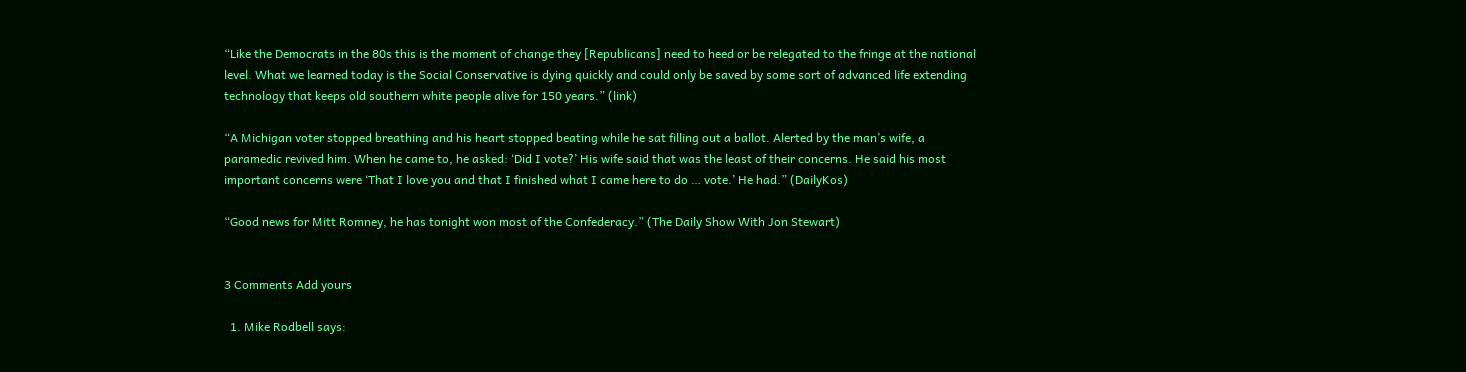“Like the Democrats in the 80s this is the moment of change they [Republicans] need to heed or be relegated to the fringe at the national level. What we learned today is the Social Conservative is dying quickly and could only be saved by some sort of advanced life extending technology that keeps old southern white people alive for 150 years.” (link)

“A Michigan voter stopped breathing and his heart stopped beating while he sat filling out a ballot. Alerted by the man’s wife, a paramedic revived him. When he came to, he asked: ‘Did I vote?’ His wife said that was the least of their concerns. He said his most important concerns were ‘That I love you and that I finished what I came here to do … vote.’ He had.” (DailyKos)

“Good news for Mitt Romney, he has tonight won most of the Confederacy.” (The Daily Show With Jon Stewart)


3 Comments Add yours

  1. Mike Rodbell says: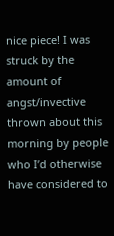nice piece! I was struck by the amount of angst/invective thrown about this morning by people who I’d otherwise have considered to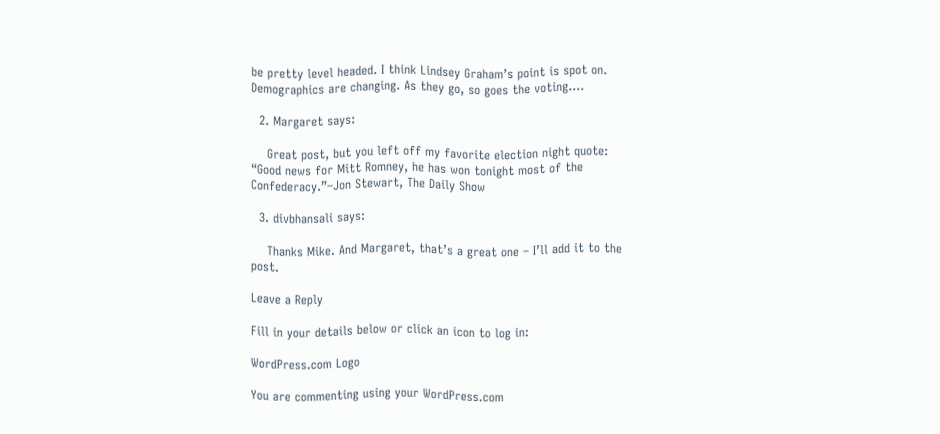be pretty level headed. I think Lindsey Graham’s point is spot on. Demographics are changing. As they go, so goes the voting….

  2. Margaret says:

    Great post, but you left off my favorite election night quote: “Good news for Mitt Romney, he has won tonight most of the Confederacy.”–Jon Stewart, The Daily Show

  3. divbhansali says:

    Thanks Mike. And Margaret, that’s a great one – I’ll add it to the post.

Leave a Reply

Fill in your details below or click an icon to log in:

WordPress.com Logo

You are commenting using your WordPress.com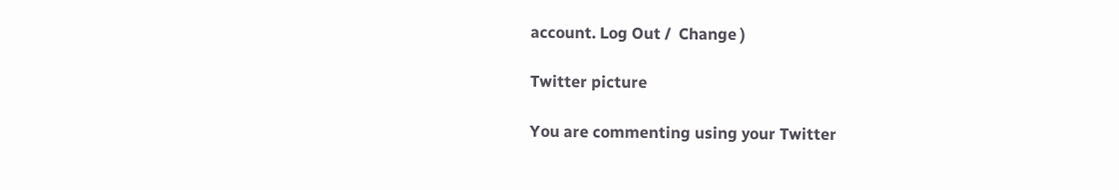account. Log Out /  Change )

Twitter picture

You are commenting using your Twitter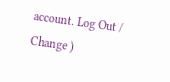account. Log Out /  Change )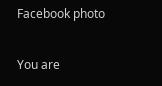Facebook photo

You are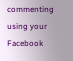commenting using your Facebook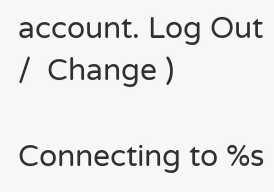account. Log Out /  Change )

Connecting to %s